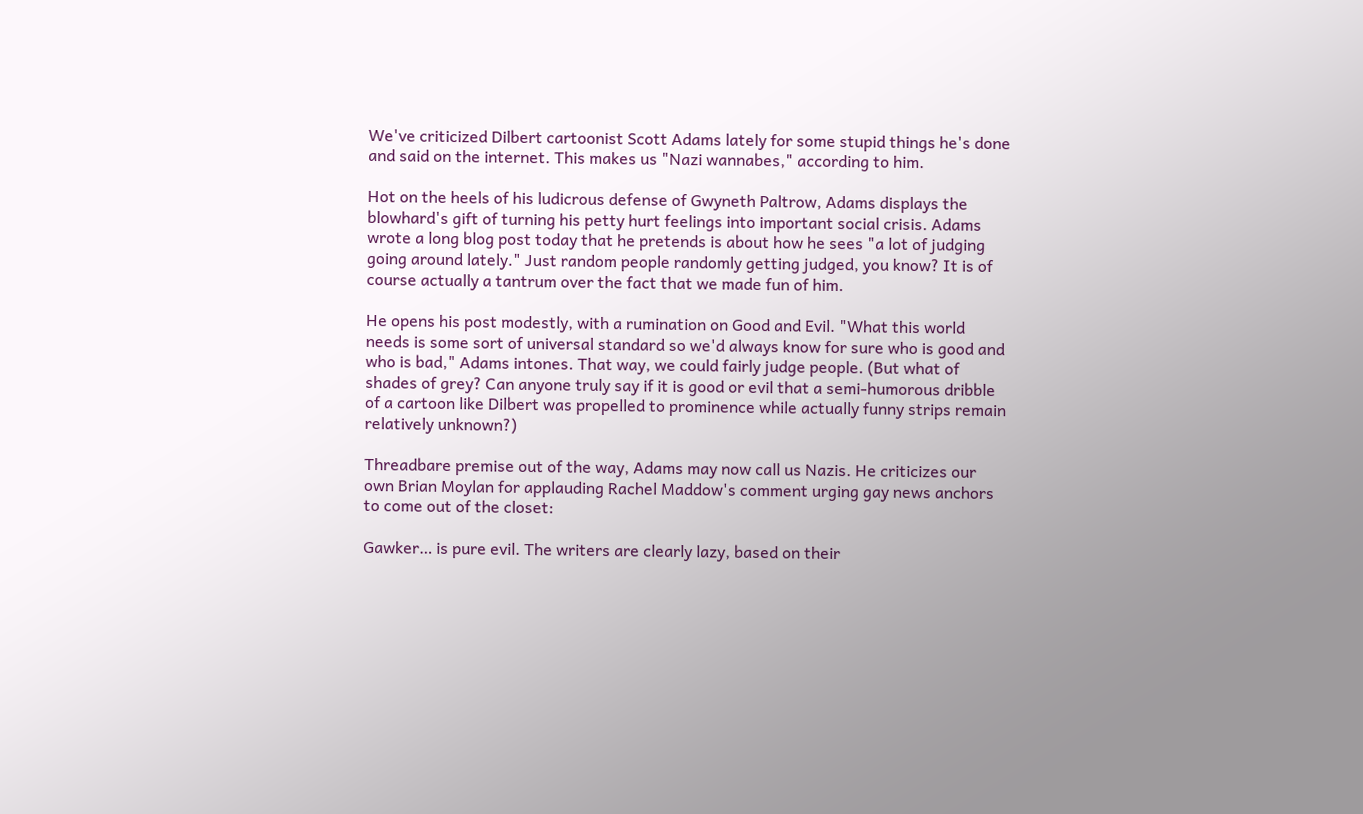We've criticized Dilbert cartoonist Scott Adams lately for some stupid things he's done and said on the internet. This makes us "Nazi wannabes," according to him.

Hot on the heels of his ludicrous defense of Gwyneth Paltrow, Adams displays the blowhard's gift of turning his petty hurt feelings into important social crisis. Adams wrote a long blog post today that he pretends is about how he sees "a lot of judging going around lately." Just random people randomly getting judged, you know? It is of course actually a tantrum over the fact that we made fun of him.

He opens his post modestly, with a rumination on Good and Evil. "What this world needs is some sort of universal standard so we'd always know for sure who is good and who is bad," Adams intones. That way, we could fairly judge people. (But what of shades of grey? Can anyone truly say if it is good or evil that a semi-humorous dribble of a cartoon like Dilbert was propelled to prominence while actually funny strips remain relatively unknown?)

Threadbare premise out of the way, Adams may now call us Nazis. He criticizes our own Brian Moylan for applauding Rachel Maddow's comment urging gay news anchors to come out of the closet:

Gawker… is pure evil. The writers are clearly lazy, based on their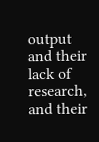output and their lack of research, and their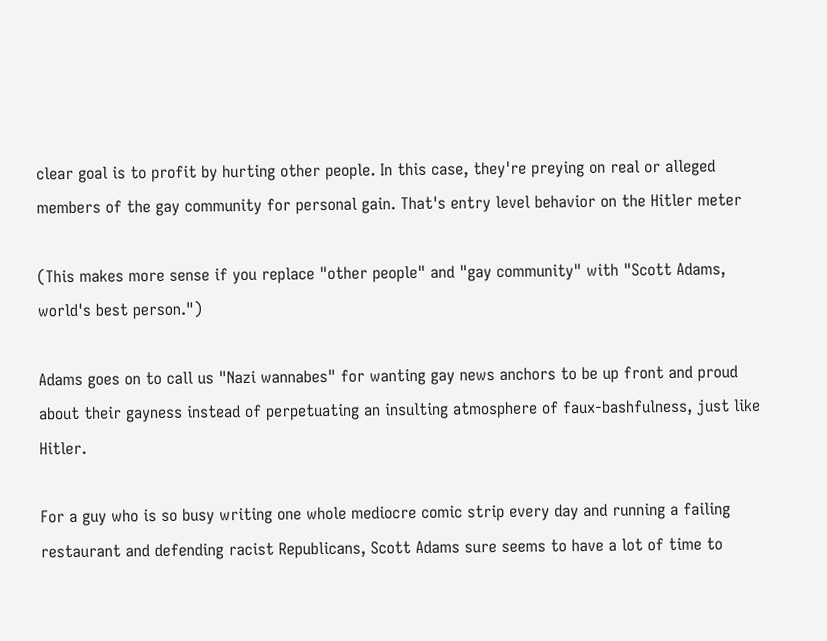clear goal is to profit by hurting other people. In this case, they're preying on real or alleged members of the gay community for personal gain. That's entry level behavior on the Hitler meter

(This makes more sense if you replace "other people" and "gay community" with "Scott Adams, world's best person.")

Adams goes on to call us "Nazi wannabes" for wanting gay news anchors to be up front and proud about their gayness instead of perpetuating an insulting atmosphere of faux-bashfulness, just like Hitler.

For a guy who is so busy writing one whole mediocre comic strip every day and running a failing restaurant and defending racist Republicans, Scott Adams sure seems to have a lot of time to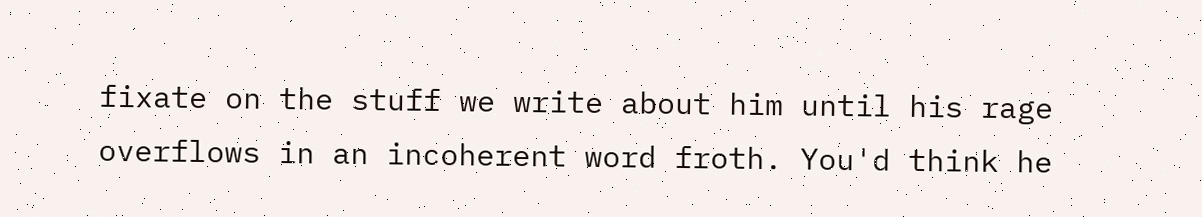fixate on the stuff we write about him until his rage overflows in an incoherent word froth. You'd think he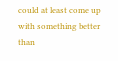could at least come up with something better than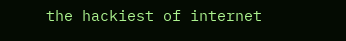the hackiest of internet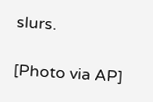slurs.

[Photo via AP]